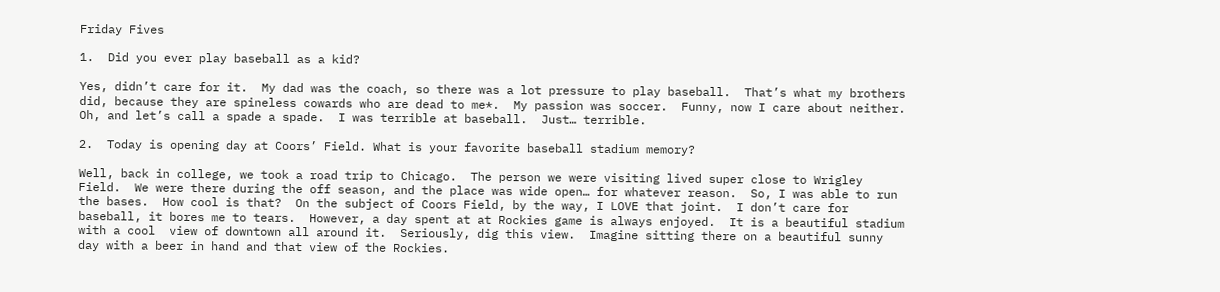Friday Fives

1.  Did you ever play baseball as a kid?

Yes, didn’t care for it.  My dad was the coach, so there was a lot pressure to play baseball.  That’s what my brothers did, because they are spineless cowards who are dead to me*.  My passion was soccer.  Funny, now I care about neither.  Oh, and let’s call a spade a spade.  I was terrible at baseball.  Just… terrible.

2.  Today is opening day at Coors’ Field. What is your favorite baseball stadium memory?

Well, back in college, we took a road trip to Chicago.  The person we were visiting lived super close to Wrigley Field.  We were there during the off season, and the place was wide open… for whatever reason.  So, I was able to run the bases.  How cool is that?  On the subject of Coors Field, by the way, I LOVE that joint.  I don’t care for baseball, it bores me to tears.  However, a day spent at at Rockies game is always enjoyed.  It is a beautiful stadium with a cool  view of downtown all around it.  Seriously, dig this view.  Imagine sitting there on a beautiful sunny day with a beer in hand and that view of the Rockies.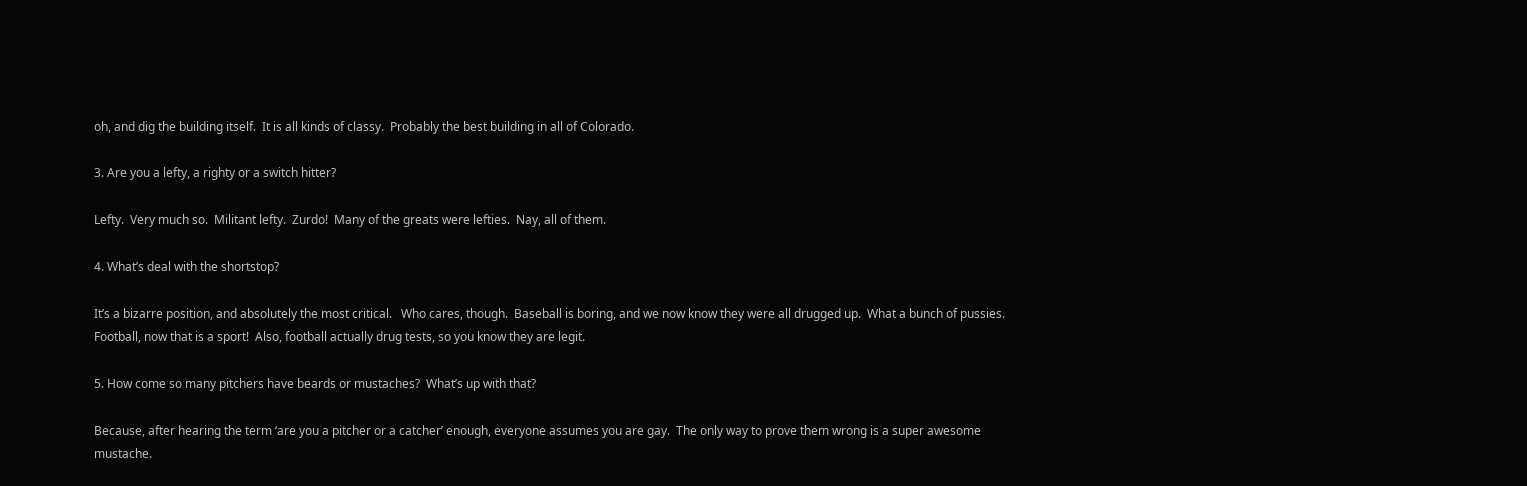oh, and dig the building itself.  It is all kinds of classy.  Probably the best building in all of Colorado.

3. Are you a lefty, a righty or a switch hitter?

Lefty.  Very much so.  Militant lefty.  Zurdo!  Many of the greats were lefties.  Nay, all of them.

4. What’s deal with the shortstop?

It’s a bizarre position, and absolutely the most critical.   Who cares, though.  Baseball is boring, and we now know they were all drugged up.  What a bunch of pussies.  Football, now that is a sport!  Also, football actually drug tests, so you know they are legit.

5. How come so many pitchers have beards or mustaches?  What’s up with that?

Because, after hearing the term ‘are you a pitcher or a catcher’ enough, everyone assumes you are gay.  The only way to prove them wrong is a super awesome mustache.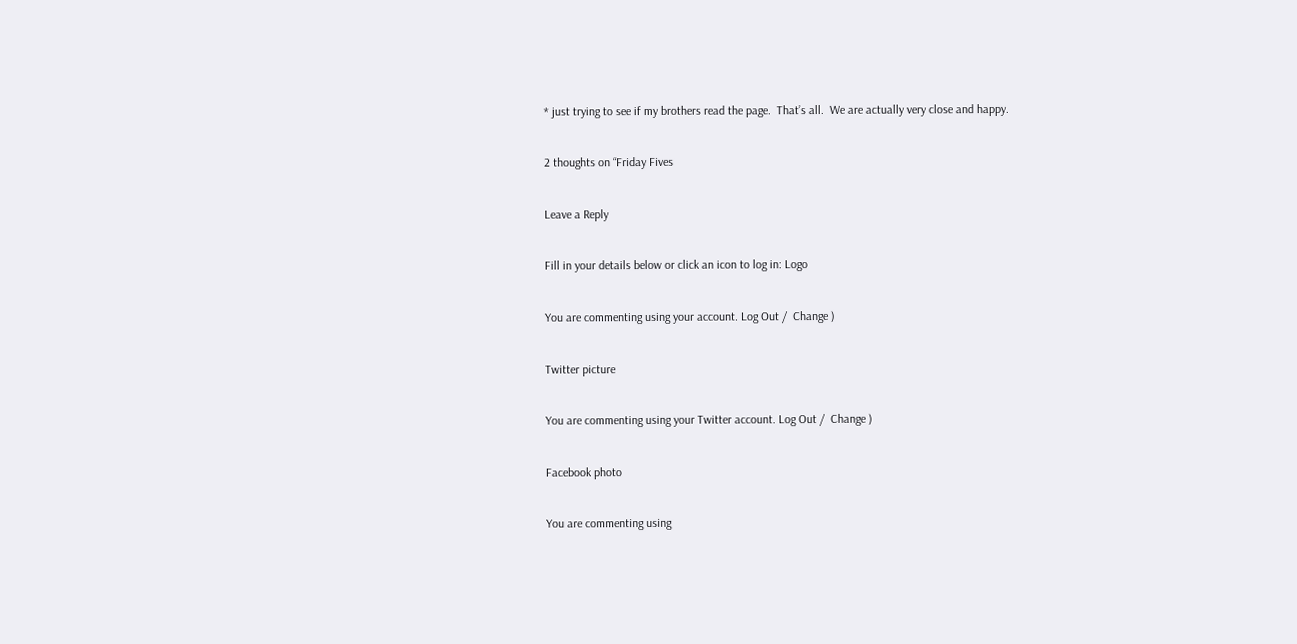* just trying to see if my brothers read the page.  That’s all.  We are actually very close and happy.

2 thoughts on “Friday Fives

Leave a Reply

Fill in your details below or click an icon to log in: Logo

You are commenting using your account. Log Out /  Change )

Twitter picture

You are commenting using your Twitter account. Log Out /  Change )

Facebook photo

You are commenting using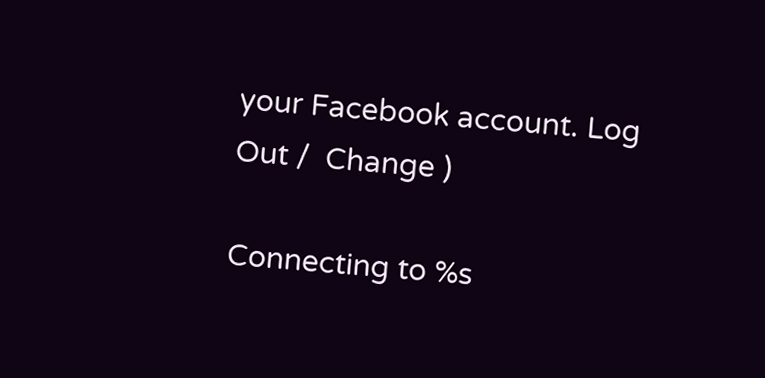your Facebook account. Log Out /  Change )

Connecting to %s